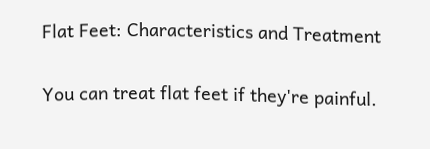Flat Feet: Characteristics and Treatment

You can treat flat feet if they're painful.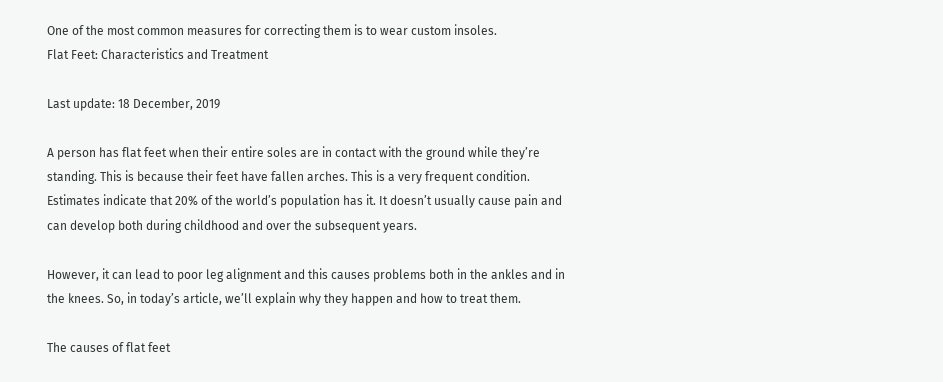One of the most common measures for correcting them is to wear custom insoles.
Flat Feet: Characteristics and Treatment

Last update: 18 December, 2019

A person has flat feet when their entire soles are in contact with the ground while they’re standing. This is because their feet have fallen arches. This is a very frequent condition. Estimates indicate that 20% of the world’s population has it. It doesn’t usually cause pain and can develop both during childhood and over the subsequent years.

However, it can lead to poor leg alignment and this causes problems both in the ankles and in the knees. So, in today’s article, we’ll explain why they happen and how to treat them.

The causes of flat feet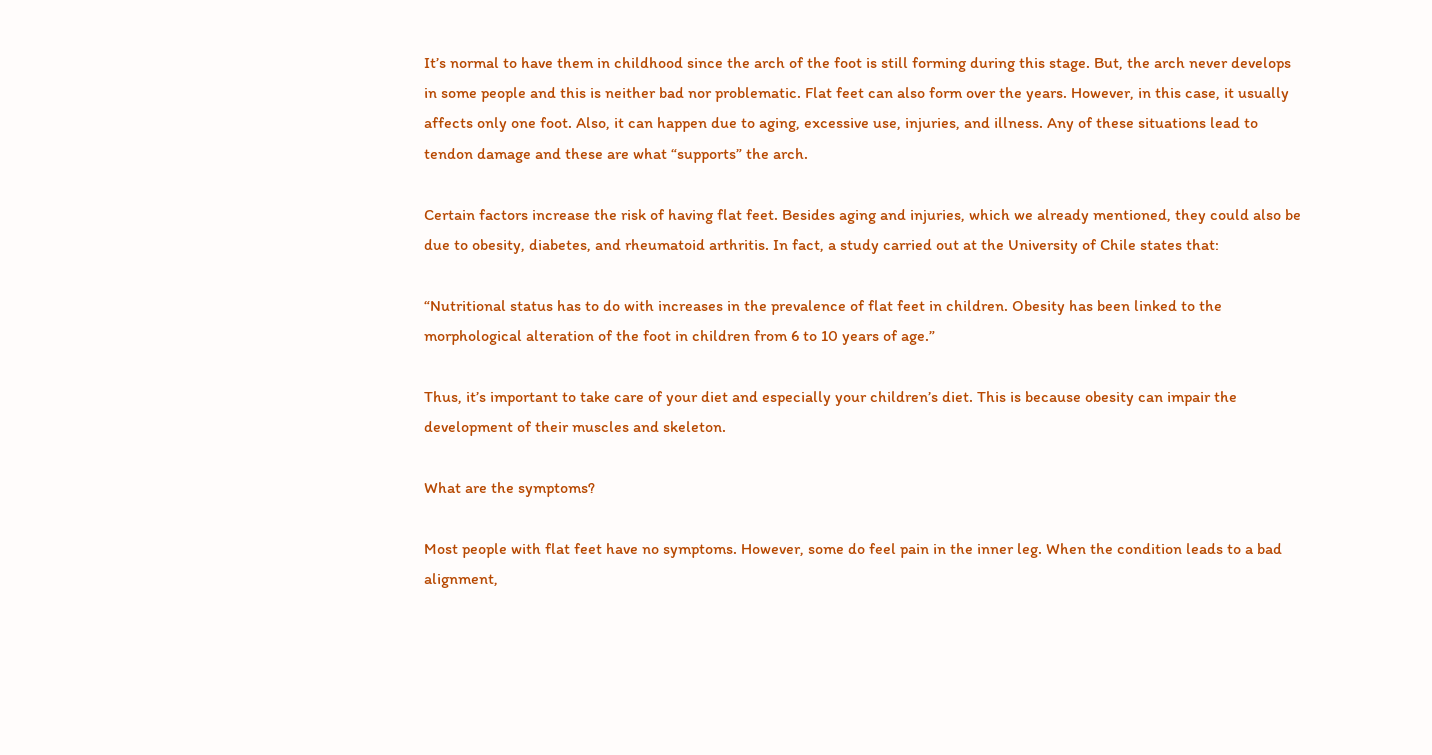It’s normal to have them in childhood since the arch of the foot is still forming during this stage. But, the arch never develops in some people and this is neither bad nor problematic. Flat feet can also form over the years. However, in this case, it usually affects only one foot. Also, it can happen due to aging, excessive use, injuries, and illness. Any of these situations lead to tendon damage and these are what “supports” the arch.

Certain factors increase the risk of having flat feet. Besides aging and injuries, which we already mentioned, they could also be due to obesity, diabetes, and rheumatoid arthritis. In fact, a study carried out at the University of Chile states that:

“Nutritional status has to do with increases in the prevalence of flat feet in children. Obesity has been linked to the morphological alteration of the foot in children from 6 to 10 years of age.”

Thus, it’s important to take care of your diet and especially your children’s diet. This is because obesity can impair the development of their muscles and skeleton.

What are the symptoms?

Most people with flat feet have no symptoms. However, some do feel pain in the inner leg. When the condition leads to a bad alignment,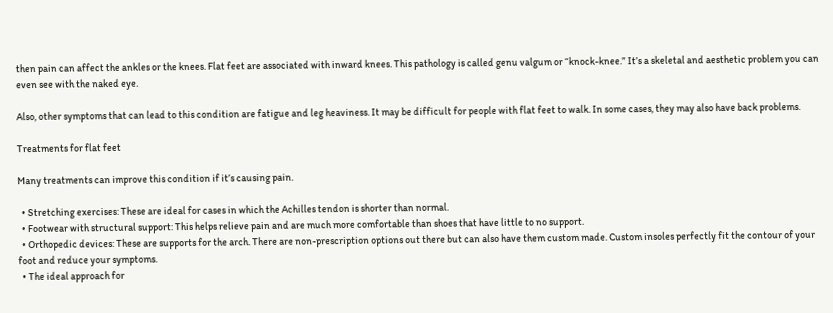then pain can affect the ankles or the knees. Flat feet are associated with inward knees. This pathology is called genu valgum or “knock-knee.” It’s a skeletal and aesthetic problem you can even see with the naked eye.

Also, other symptoms that can lead to this condition are fatigue and leg heaviness. It may be difficult for people with flat feet to walk. In some cases, they may also have back problems.

Treatments for flat feet

Many treatments can improve this condition if it’s causing pain.

  • Stretching exercises: These are ideal for cases in which the Achilles tendon is shorter than normal.
  • Footwear with structural support: This helps relieve pain and are much more comfortable than shoes that have little to no support.
  • Orthopedic devices: These are supports for the arch. There are non-prescription options out there but can also have them custom made. Custom insoles perfectly fit the contour of your foot and reduce your symptoms.
  • The ideal approach for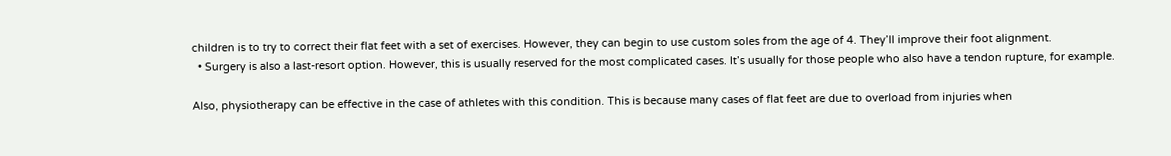children is to try to correct their flat feet with a set of exercises. However, they can begin to use custom soles from the age of 4. They’ll improve their foot alignment.
  • Surgery is also a last-resort option. However, this is usually reserved for the most complicated cases. It’s usually for those people who also have a tendon rupture, for example.

Also, physiotherapy can be effective in the case of athletes with this condition. This is because many cases of flat feet are due to overload from injuries when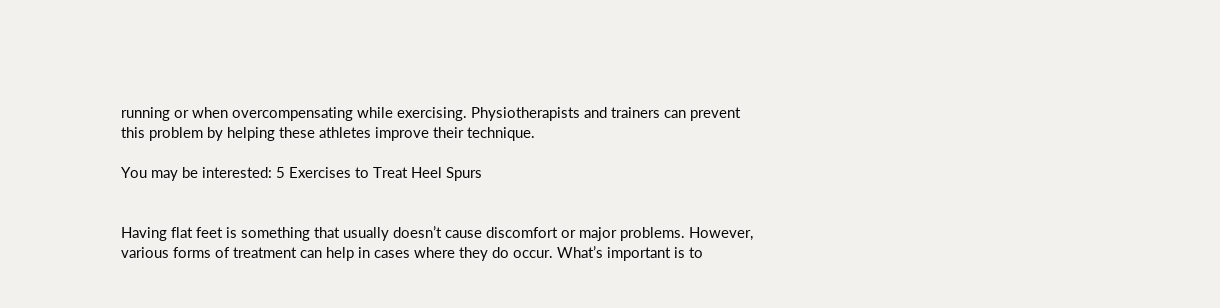running or when overcompensating while exercising. Physiotherapists and trainers can prevent this problem by helping these athletes improve their technique.

You may be interested: 5 Exercises to Treat Heel Spurs


Having flat feet is something that usually doesn’t cause discomfort or major problems. However, various forms of treatment can help in cases where they do occur. What’s important is to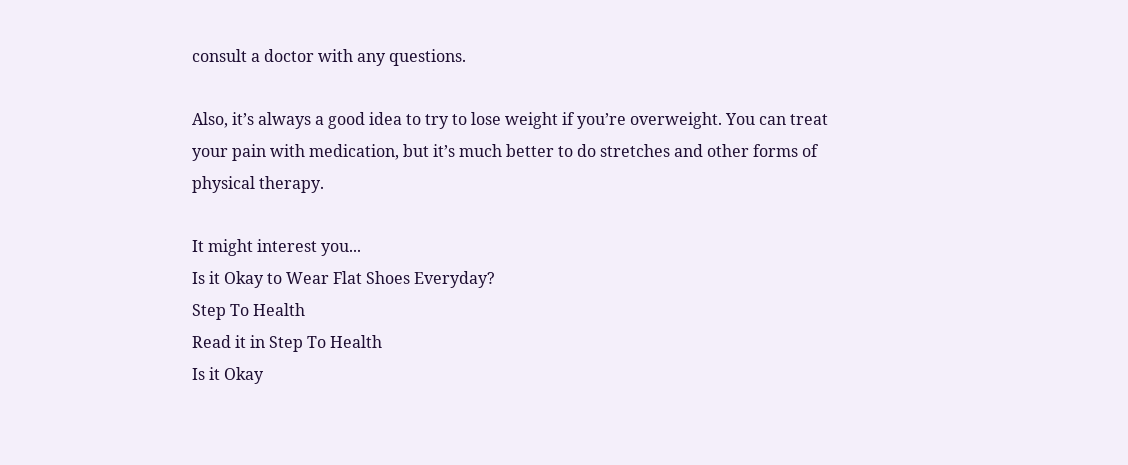consult a doctor with any questions.

Also, it’s always a good idea to try to lose weight if you’re overweight. You can treat your pain with medication, but it’s much better to do stretches and other forms of physical therapy.

It might interest you...
Is it Okay to Wear Flat Shoes Everyday?
Step To Health
Read it in Step To Health
Is it Okay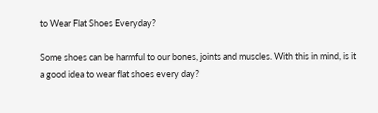to Wear Flat Shoes Everyday?

Some shoes can be harmful to our bones, joints and muscles. With this in mind, is it a good idea to wear flat shoes every day?